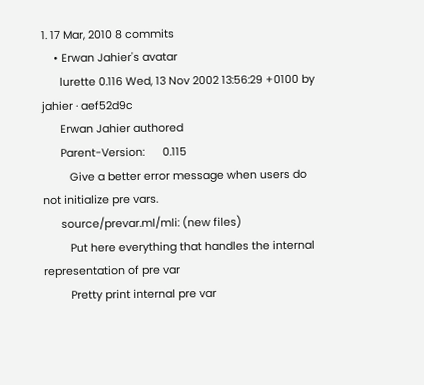1. 17 Mar, 2010 8 commits
    • Erwan Jahier's avatar
      lurette 0.116 Wed, 13 Nov 2002 13:56:29 +0100 by jahier · aef52d9c
      Erwan Jahier authored
      Parent-Version:      0.115
         Give a better error message when users do not initialize pre vars.
      source/prevar.ml/mli: (new files)
         Put here everything that handles the internal representation of pre var
         Pretty print internal pre var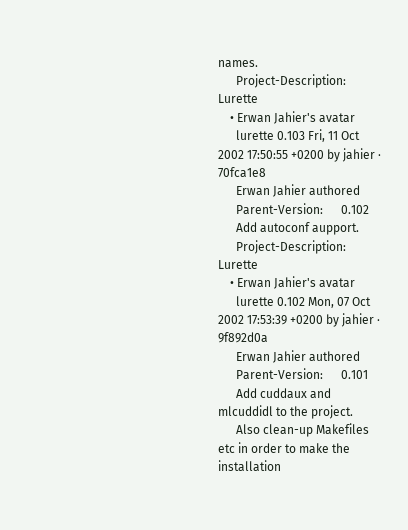names.
      Project-Description: Lurette
    • Erwan Jahier's avatar
      lurette 0.103 Fri, 11 Oct 2002 17:50:55 +0200 by jahier · 70fca1e8
      Erwan Jahier authored
      Parent-Version:      0.102
      Add autoconf aupport.
      Project-Description: Lurette
    • Erwan Jahier's avatar
      lurette 0.102 Mon, 07 Oct 2002 17:53:39 +0200 by jahier · 9f892d0a
      Erwan Jahier authored
      Parent-Version:      0.101
      Add cuddaux and mlcuddidl to the project.
      Also clean-up Makefiles etc in order to make the installation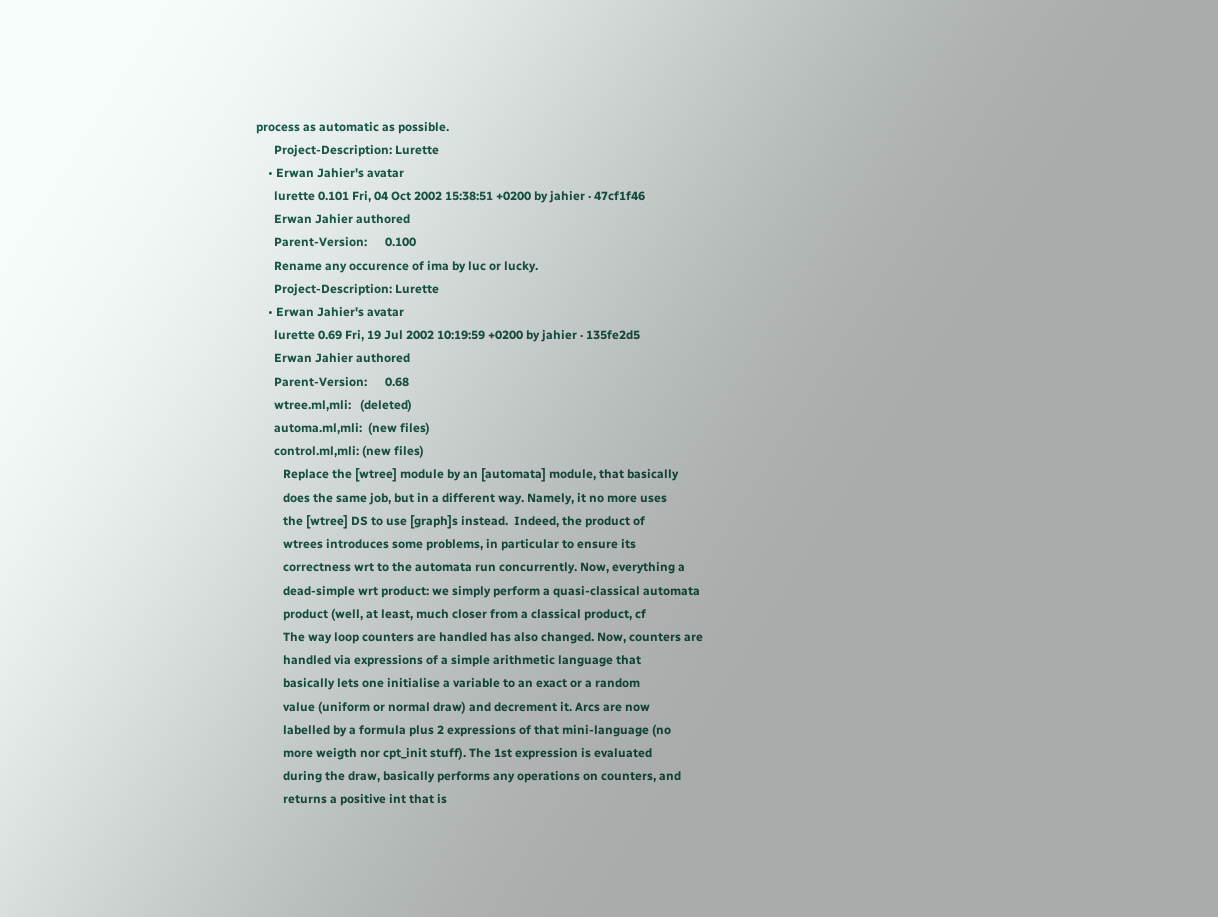process as automatic as possible.
      Project-Description: Lurette
    • Erwan Jahier's avatar
      lurette 0.101 Fri, 04 Oct 2002 15:38:51 +0200 by jahier · 47cf1f46
      Erwan Jahier authored
      Parent-Version:      0.100
      Rename any occurence of ima by luc or lucky.
      Project-Description: Lurette
    • Erwan Jahier's avatar
      lurette 0.69 Fri, 19 Jul 2002 10:19:59 +0200 by jahier · 135fe2d5
      Erwan Jahier authored
      Parent-Version:      0.68
      wtree.ml,mli:   (deleted)
      automa.ml,mli:  (new files)
      control.ml,mli: (new files)
         Replace the [wtree] module by an [automata] module, that basically
         does the same job, but in a different way. Namely, it no more uses
         the [wtree] DS to use [graph]s instead.  Indeed, the product of
         wtrees introduces some problems, in particular to ensure its
         correctness wrt to the automata run concurrently. Now, everything a
         dead-simple wrt product: we simply perform a quasi-classical automata
         product (well, at least, much closer from a classical product, cf
         The way loop counters are handled has also changed. Now, counters are
         handled via expressions of a simple arithmetic language that
         basically lets one initialise a variable to an exact or a random
         value (uniform or normal draw) and decrement it. Arcs are now
         labelled by a formula plus 2 expressions of that mini-language (no
         more weigth nor cpt_init stuff). The 1st expression is evaluated
         during the draw, basically performs any operations on counters, and
         returns a positive int that is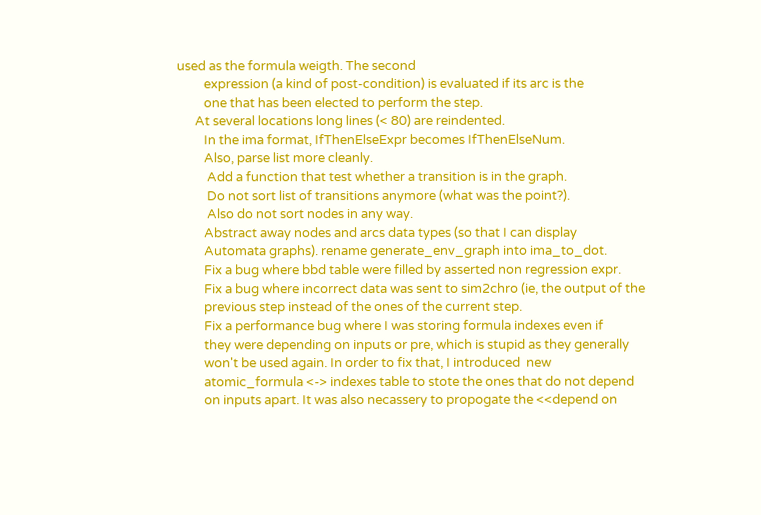used as the formula weigth. The second
         expression (a kind of post-condition) is evaluated if its arc is the
         one that has been elected to perform the step.
      At several locations long lines (< 80) are reindented.
         In the ima format, IfThenElseExpr becomes IfThenElseNum.
         Also, parse list more cleanly.
          Add a function that test whether a transition is in the graph.
          Do not sort list of transitions anymore (what was the point?).
          Also do not sort nodes in any way.
         Abstract away nodes and arcs data types (so that I can display
         Automata graphs). rename generate_env_graph into ima_to_dot.
         Fix a bug where bbd table were filled by asserted non regression expr.
         Fix a bug where incorrect data was sent to sim2chro (ie, the output of the
         previous step instead of the ones of the current step.
         Fix a performance bug where I was storing formula indexes even if
         they were depending on inputs or pre, which is stupid as they generally
         won't be used again. In order to fix that, I introduced  new
         atomic_formula <-> indexes table to stote the ones that do not depend
         on inputs apart. It was also necassery to propogate the <<depend on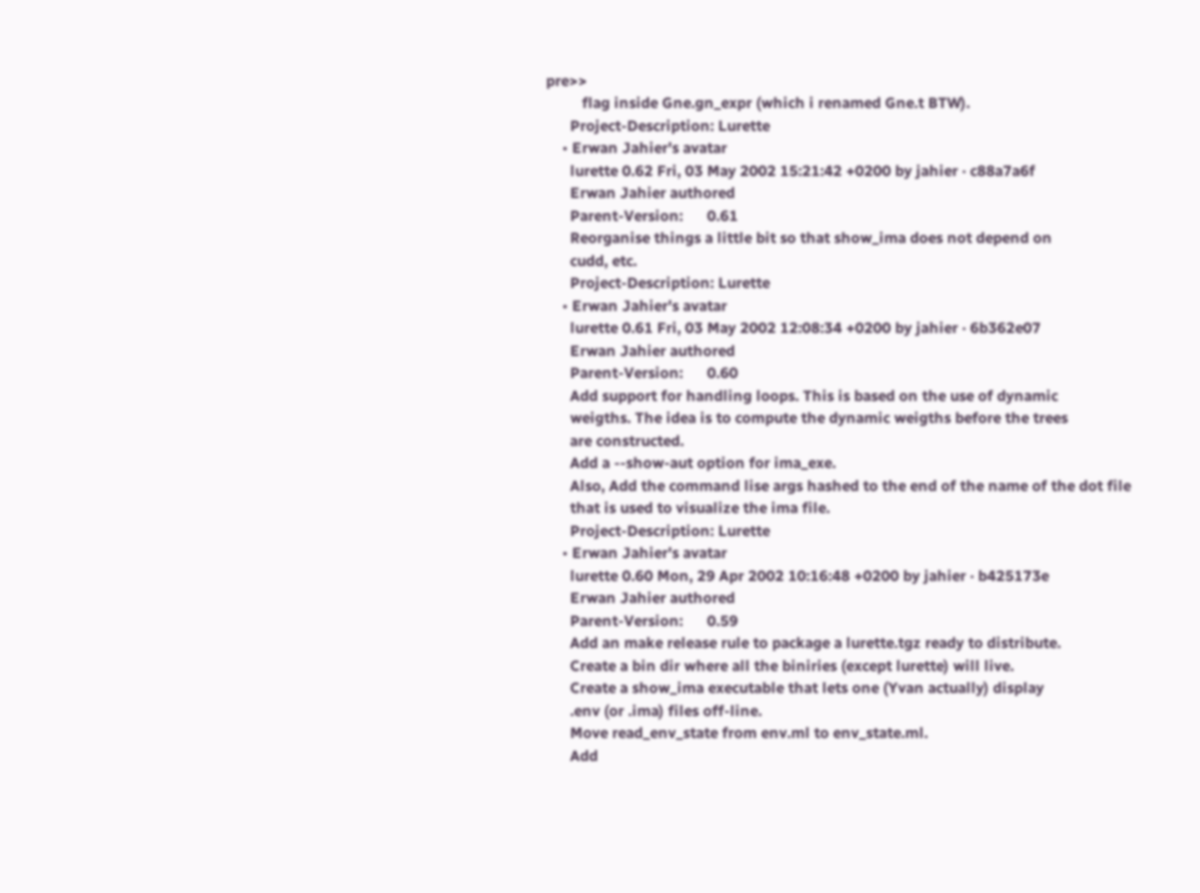pre>>
         flag inside Gne.gn_expr (which i renamed Gne.t BTW).
      Project-Description: Lurette
    • Erwan Jahier's avatar
      lurette 0.62 Fri, 03 May 2002 15:21:42 +0200 by jahier · c88a7a6f
      Erwan Jahier authored
      Parent-Version:      0.61
      Reorganise things a little bit so that show_ima does not depend on
      cudd, etc.
      Project-Description: Lurette
    • Erwan Jahier's avatar
      lurette 0.61 Fri, 03 May 2002 12:08:34 +0200 by jahier · 6b362e07
      Erwan Jahier authored
      Parent-Version:      0.60
      Add support for handling loops. This is based on the use of dynamic
      weigths. The idea is to compute the dynamic weigths before the trees
      are constructed.
      Add a --show-aut option for ima_exe.
      Also, Add the command lise args hashed to the end of the name of the dot file
      that is used to visualize the ima file.
      Project-Description: Lurette
    • Erwan Jahier's avatar
      lurette 0.60 Mon, 29 Apr 2002 10:16:48 +0200 by jahier · b425173e
      Erwan Jahier authored
      Parent-Version:      0.59
      Add an make release rule to package a lurette.tgz ready to distribute.
      Create a bin dir where all the biniries (except lurette) will live.
      Create a show_ima executable that lets one (Yvan actually) display
      .env (or .ima) files off-line.
      Move read_env_state from env.ml to env_state.ml.
      Add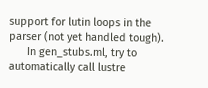support for lutin loops in the parser (not yet handled tough).
      In gen_stubs.ml, try to automatically call lustre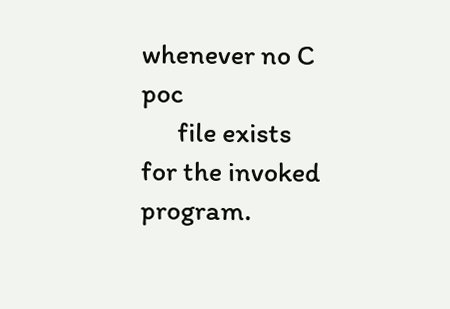whenever no C poc
      file exists for the invoked program.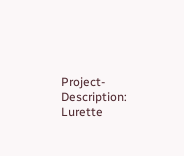Project-Description: Lurette